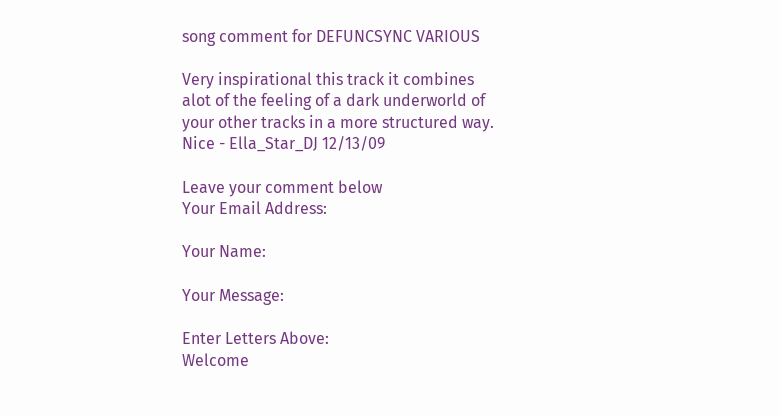song comment for DEFUNCSYNC VARIOUS

Very inspirational this track it combines alot of the feeling of a dark underworld of your other tracks in a more structured way. Nice - Ella_Star_DJ 12/13/09

Leave your comment below
Your Email Address:

Your Name:

Your Message:

Enter Letters Above:
Welcome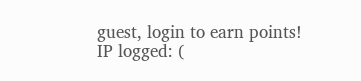guest, login to earn points!
IP logged: (